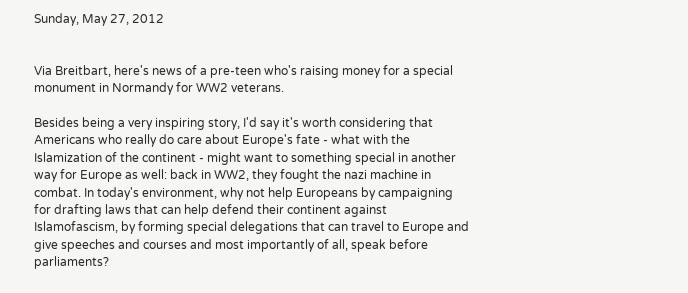Sunday, May 27, 2012


Via Breitbart, here's news of a pre-teen who's raising money for a special monument in Normandy for WW2 veterans.

Besides being a very inspiring story, I'd say it's worth considering that Americans who really do care about Europe's fate - what with the Islamization of the continent - might want to something special in another way for Europe as well: back in WW2, they fought the nazi machine in combat. In today's environment, why not help Europeans by campaigning for drafting laws that can help defend their continent against Islamofascism, by forming special delegations that can travel to Europe and give speeches and courses and most importantly of all, speak before parliaments?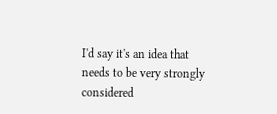I'd say it's an idea that needs to be very strongly considered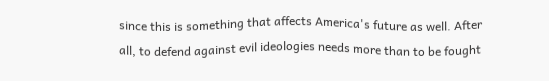since this is something that affects America's future as well. After all, to defend against evil ideologies needs more than to be fought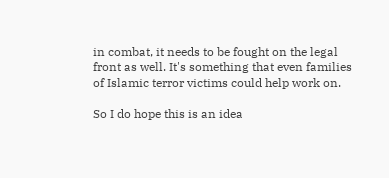in combat, it needs to be fought on the legal front as well. It's something that even families of Islamic terror victims could help work on.

So I do hope this is an idea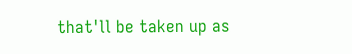that'll be taken up as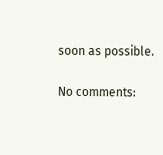soon as possible.

No comments: